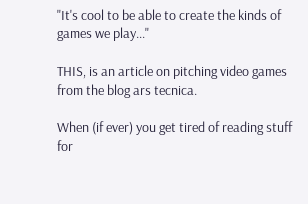"It's cool to be able to create the kinds of games we play..."

THIS, is an article on pitching video games from the blog ars tecnica.

When (if ever) you get tired of reading stuff for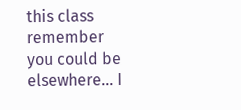this class remember you could be elsewhere... I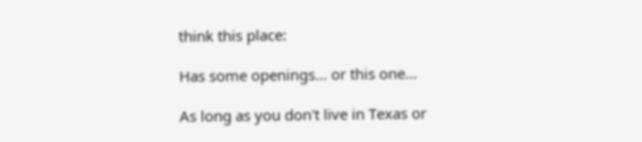think this place:

Has some openings... or this one...

As long as you don't live in Texas or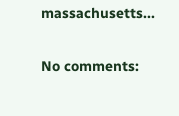massachusetts...

No comments: